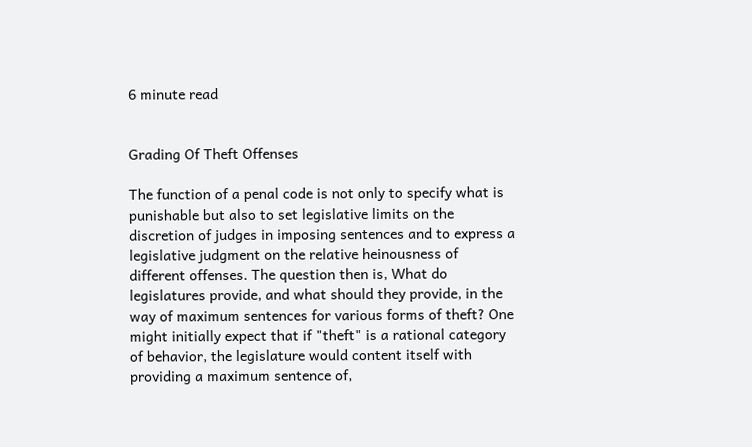6 minute read


Grading Of Theft Offenses

The function of a penal code is not only to specify what is punishable but also to set legislative limits on the discretion of judges in imposing sentences and to express a legislative judgment on the relative heinousness of different offenses. The question then is, What do legislatures provide, and what should they provide, in the way of maximum sentences for various forms of theft? One might initially expect that if "theft" is a rational category of behavior, the legislature would content itself with providing a maximum sentence of,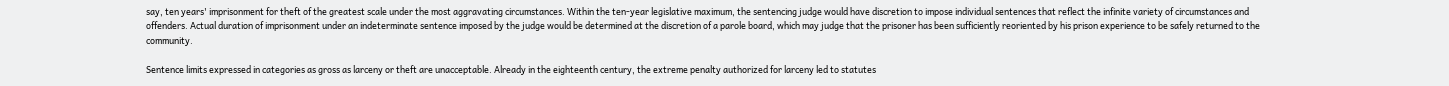say, ten years' imprisonment for theft of the greatest scale under the most aggravating circumstances. Within the ten-year legislative maximum, the sentencing judge would have discretion to impose individual sentences that reflect the infinite variety of circumstances and offenders. Actual duration of imprisonment under an indeterminate sentence imposed by the judge would be determined at the discretion of a parole board, which may judge that the prisoner has been sufficiently reoriented by his prison experience to be safely returned to the community.

Sentence limits expressed in categories as gross as larceny or theft are unacceptable. Already in the eighteenth century, the extreme penalty authorized for larceny led to statutes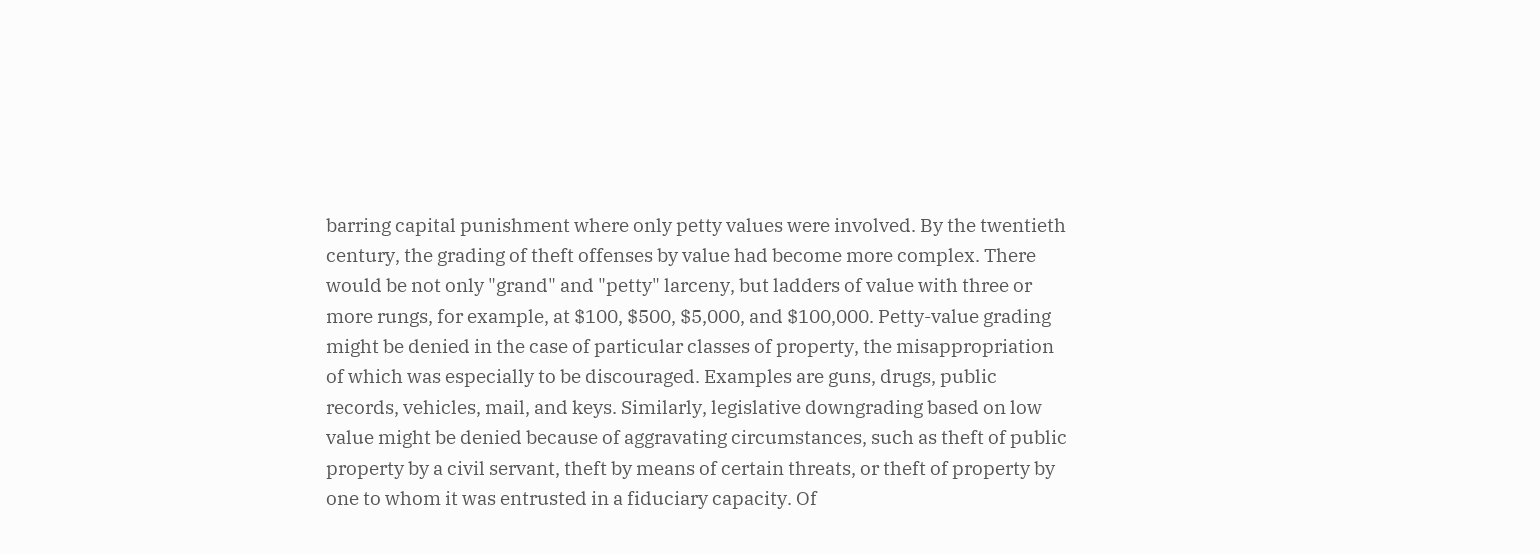barring capital punishment where only petty values were involved. By the twentieth century, the grading of theft offenses by value had become more complex. There would be not only "grand" and "petty" larceny, but ladders of value with three or more rungs, for example, at $100, $500, $5,000, and $100,000. Petty-value grading might be denied in the case of particular classes of property, the misappropriation of which was especially to be discouraged. Examples are guns, drugs, public records, vehicles, mail, and keys. Similarly, legislative downgrading based on low value might be denied because of aggravating circumstances, such as theft of public property by a civil servant, theft by means of certain threats, or theft of property by one to whom it was entrusted in a fiduciary capacity. Of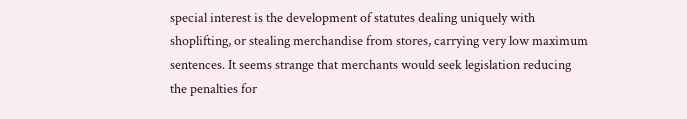special interest is the development of statutes dealing uniquely with shoplifting, or stealing merchandise from stores, carrying very low maximum sentences. It seems strange that merchants would seek legislation reducing the penalties for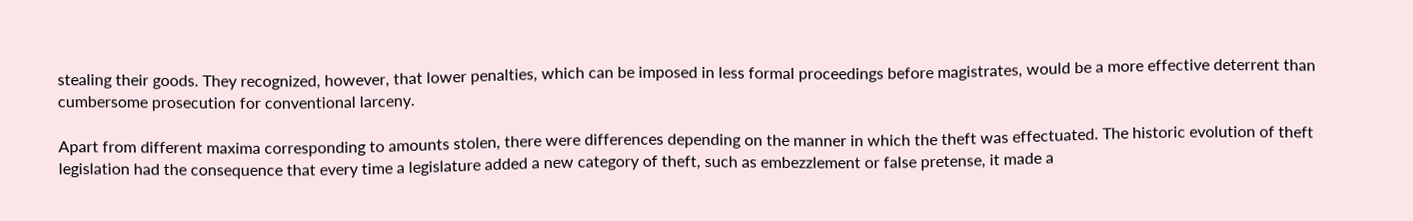stealing their goods. They recognized, however, that lower penalties, which can be imposed in less formal proceedings before magistrates, would be a more effective deterrent than cumbersome prosecution for conventional larceny.

Apart from different maxima corresponding to amounts stolen, there were differences depending on the manner in which the theft was effectuated. The historic evolution of theft legislation had the consequence that every time a legislature added a new category of theft, such as embezzlement or false pretense, it made a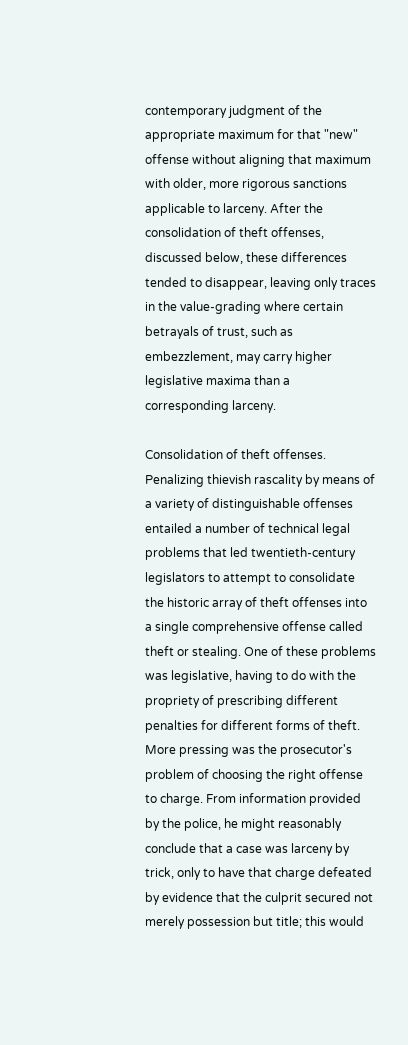contemporary judgment of the appropriate maximum for that "new" offense without aligning that maximum with older, more rigorous sanctions applicable to larceny. After the consolidation of theft offenses, discussed below, these differences tended to disappear, leaving only traces in the value-grading where certain betrayals of trust, such as embezzlement, may carry higher legislative maxima than a corresponding larceny.

Consolidation of theft offenses. Penalizing thievish rascality by means of a variety of distinguishable offenses entailed a number of technical legal problems that led twentieth-century legislators to attempt to consolidate the historic array of theft offenses into a single comprehensive offense called theft or stealing. One of these problems was legislative, having to do with the propriety of prescribing different penalties for different forms of theft. More pressing was the prosecutor's problem of choosing the right offense to charge. From information provided by the police, he might reasonably conclude that a case was larceny by trick, only to have that charge defeated by evidence that the culprit secured not merely possession but title; this would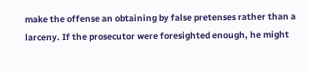make the offense an obtaining by false pretenses rather than a larceny. If the prosecutor were foresighted enough, he might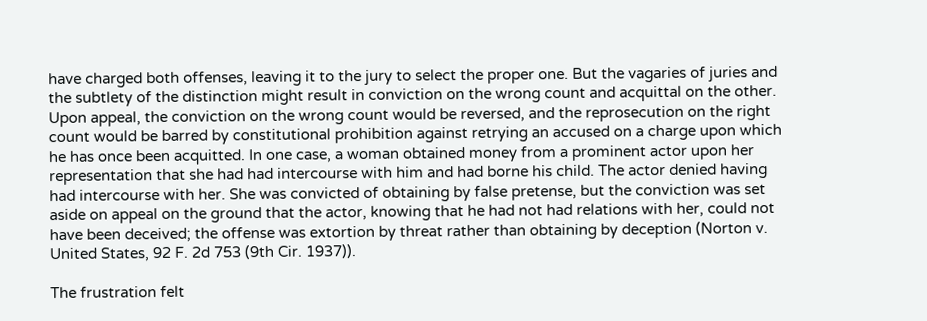have charged both offenses, leaving it to the jury to select the proper one. But the vagaries of juries and the subtlety of the distinction might result in conviction on the wrong count and acquittal on the other. Upon appeal, the conviction on the wrong count would be reversed, and the reprosecution on the right count would be barred by constitutional prohibition against retrying an accused on a charge upon which he has once been acquitted. In one case, a woman obtained money from a prominent actor upon her representation that she had had intercourse with him and had borne his child. The actor denied having had intercourse with her. She was convicted of obtaining by false pretense, but the conviction was set aside on appeal on the ground that the actor, knowing that he had not had relations with her, could not have been deceived; the offense was extortion by threat rather than obtaining by deception (Norton v. United States, 92 F. 2d 753 (9th Cir. 1937)).

The frustration felt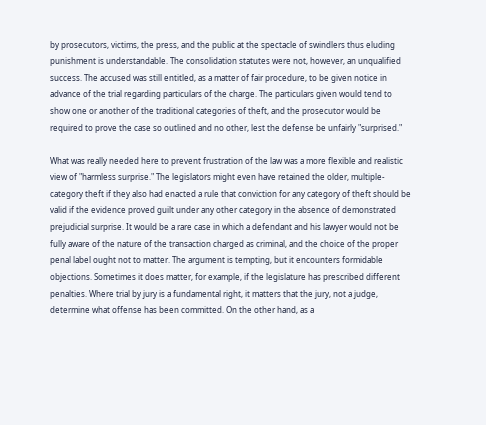by prosecutors, victims, the press, and the public at the spectacle of swindlers thus eluding punishment is understandable. The consolidation statutes were not, however, an unqualified success. The accused was still entitled, as a matter of fair procedure, to be given notice in advance of the trial regarding particulars of the charge. The particulars given would tend to show one or another of the traditional categories of theft, and the prosecutor would be required to prove the case so outlined and no other, lest the defense be unfairly "surprised."

What was really needed here to prevent frustration of the law was a more flexible and realistic view of "harmless surprise." The legislators might even have retained the older, multiple-category theft if they also had enacted a rule that conviction for any category of theft should be valid if the evidence proved guilt under any other category in the absence of demonstrated prejudicial surprise. It would be a rare case in which a defendant and his lawyer would not be fully aware of the nature of the transaction charged as criminal, and the choice of the proper penal label ought not to matter. The argument is tempting, but it encounters formidable objections. Sometimes it does matter, for example, if the legislature has prescribed different penalties. Where trial by jury is a fundamental right, it matters that the jury, not a judge, determine what offense has been committed. On the other hand, as a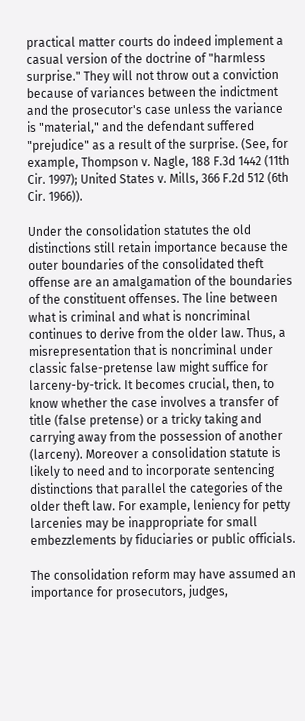practical matter courts do indeed implement a casual version of the doctrine of "harmless surprise." They will not throw out a conviction because of variances between the indictment and the prosecutor's case unless the variance is "material," and the defendant suffered "prejudice" as a result of the surprise. (See, for example, Thompson v. Nagle, 188 F.3d 1442 (11th Cir. 1997); United States v. Mills, 366 F.2d 512 (6th Cir. 1966)).

Under the consolidation statutes the old distinctions still retain importance because the outer boundaries of the consolidated theft offense are an amalgamation of the boundaries of the constituent offenses. The line between what is criminal and what is noncriminal continues to derive from the older law. Thus, a misrepresentation that is noncriminal under classic false-pretense law might suffice for larceny-by-trick. It becomes crucial, then, to know whether the case involves a transfer of title (false pretense) or a tricky taking and carrying away from the possession of another (larceny). Moreover a consolidation statute is likely to need and to incorporate sentencing distinctions that parallel the categories of the older theft law. For example, leniency for petty larcenies may be inappropriate for small embezzlements by fiduciaries or public officials.

The consolidation reform may have assumed an importance for prosecutors, judges,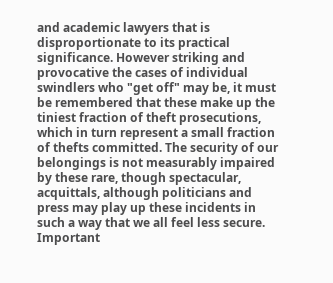and academic lawyers that is disproportionate to its practical significance. However striking and provocative the cases of individual swindlers who "get off" may be, it must be remembered that these make up the tiniest fraction of theft prosecutions, which in turn represent a small fraction of thefts committed. The security of our belongings is not measurably impaired by these rare, though spectacular, acquittals, although politicians and press may play up these incidents in such a way that we all feel less secure. Important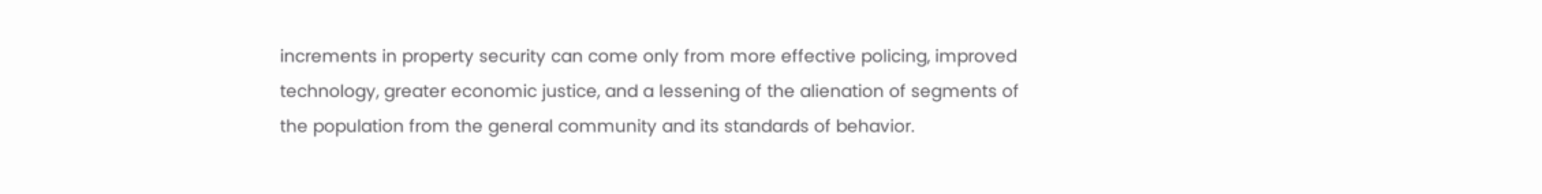increments in property security can come only from more effective policing, improved technology, greater economic justice, and a lessening of the alienation of segments of the population from the general community and its standards of behavior.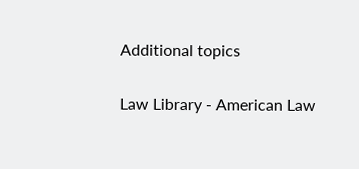Additional topics

Law Library - American Law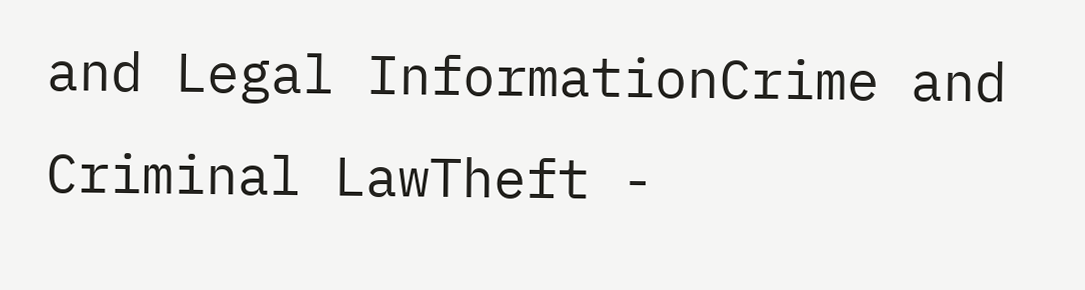and Legal InformationCrime and Criminal LawTheft -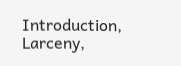Introduction, Larceny,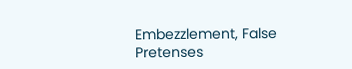Embezzlement, False Pretenses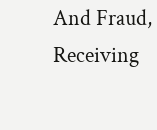And Fraud, Receiving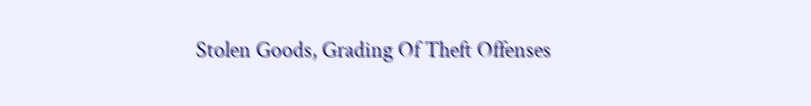Stolen Goods, Grading Of Theft Offenses